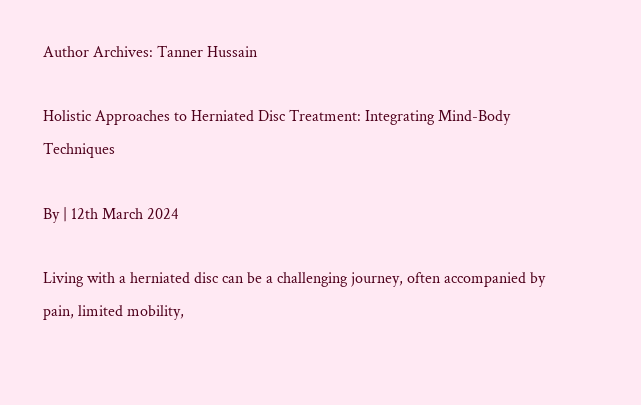Author Archives: Tanner Hussain

Holistic Approaches to Herniated Disc Treatment: Integrating Mind-Body Techniques

By | 12th March 2024

Living with a herniated disc can be a challenging journey, often accompanied by pain, limited mobility,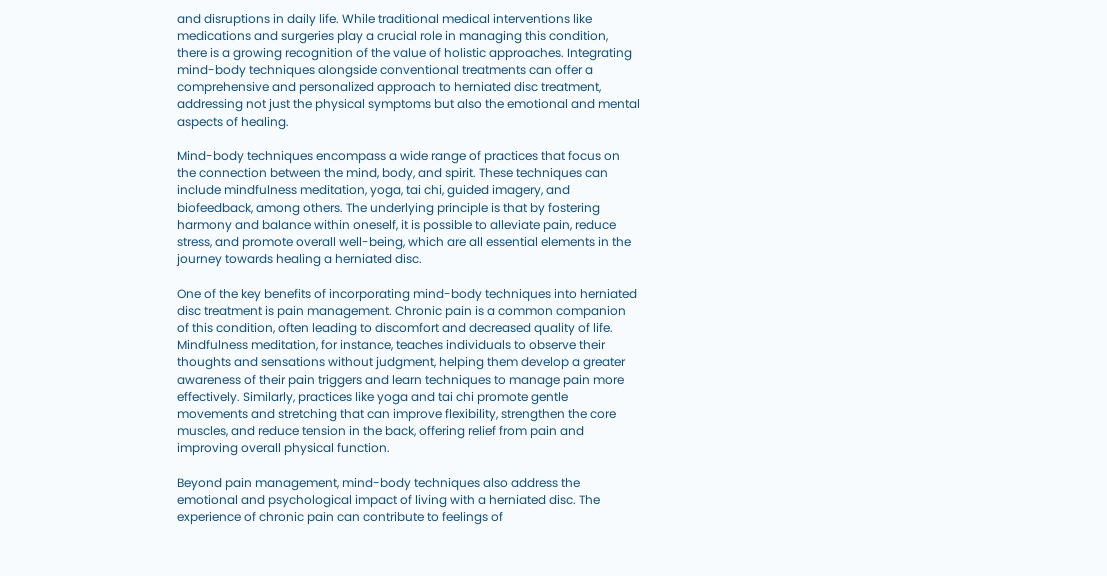and disruptions in daily life. While traditional medical interventions like medications and surgeries play a crucial role in managing this condition, there is a growing recognition of the value of holistic approaches. Integrating mind-body techniques alongside conventional treatments can offer a comprehensive and personalized approach to herniated disc treatment, addressing not just the physical symptoms but also the emotional and mental aspects of healing.

Mind-body techniques encompass a wide range of practices that focus on the connection between the mind, body, and spirit. These techniques can include mindfulness meditation, yoga, tai chi, guided imagery, and biofeedback, among others. The underlying principle is that by fostering harmony and balance within oneself, it is possible to alleviate pain, reduce stress, and promote overall well-being, which are all essential elements in the journey towards healing a herniated disc.

One of the key benefits of incorporating mind-body techniques into herniated disc treatment is pain management. Chronic pain is a common companion of this condition, often leading to discomfort and decreased quality of life. Mindfulness meditation, for instance, teaches individuals to observe their thoughts and sensations without judgment, helping them develop a greater awareness of their pain triggers and learn techniques to manage pain more effectively. Similarly, practices like yoga and tai chi promote gentle movements and stretching that can improve flexibility, strengthen the core muscles, and reduce tension in the back, offering relief from pain and improving overall physical function.

Beyond pain management, mind-body techniques also address the emotional and psychological impact of living with a herniated disc. The experience of chronic pain can contribute to feelings of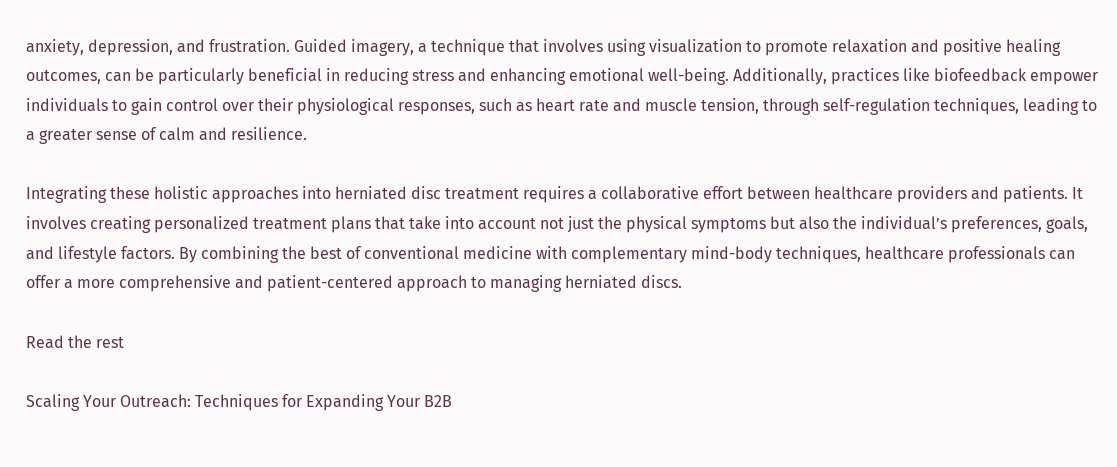anxiety, depression, and frustration. Guided imagery, a technique that involves using visualization to promote relaxation and positive healing outcomes, can be particularly beneficial in reducing stress and enhancing emotional well-being. Additionally, practices like biofeedback empower individuals to gain control over their physiological responses, such as heart rate and muscle tension, through self-regulation techniques, leading to a greater sense of calm and resilience.

Integrating these holistic approaches into herniated disc treatment requires a collaborative effort between healthcare providers and patients. It involves creating personalized treatment plans that take into account not just the physical symptoms but also the individual’s preferences, goals, and lifestyle factors. By combining the best of conventional medicine with complementary mind-body techniques, healthcare professionals can offer a more comprehensive and patient-centered approach to managing herniated discs.

Read the rest

Scaling Your Outreach: Techniques for Expanding Your B2B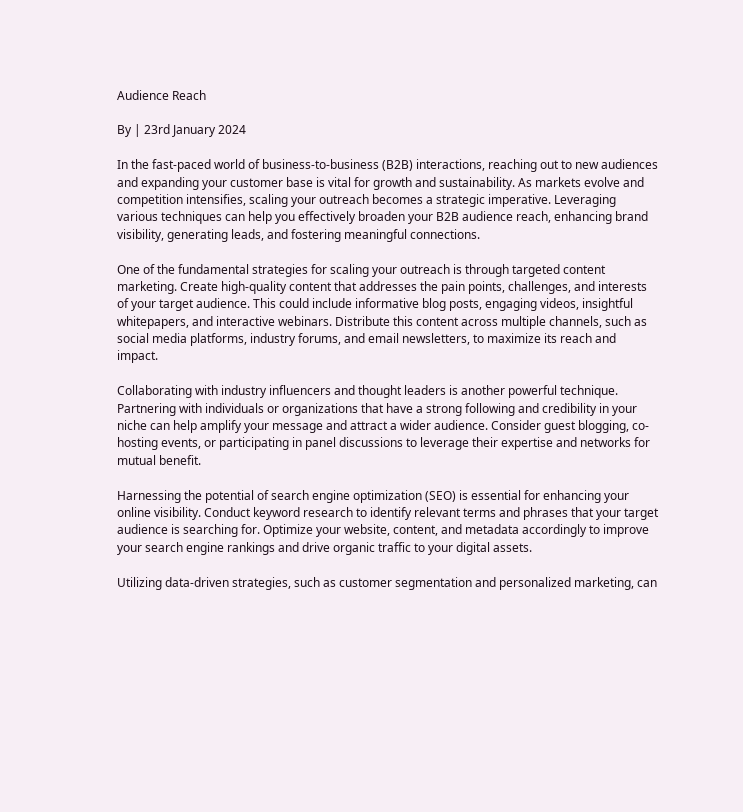Audience Reach

By | 23rd January 2024

In the fast-paced world of business-to-business (B2B) interactions, reaching out to new audiences and expanding your customer base is vital for growth and sustainability. As markets evolve and competition intensifies, scaling your outreach becomes a strategic imperative. Leveraging various techniques can help you effectively broaden your B2B audience reach, enhancing brand visibility, generating leads, and fostering meaningful connections.

One of the fundamental strategies for scaling your outreach is through targeted content marketing. Create high-quality content that addresses the pain points, challenges, and interests of your target audience. This could include informative blog posts, engaging videos, insightful whitepapers, and interactive webinars. Distribute this content across multiple channels, such as social media platforms, industry forums, and email newsletters, to maximize its reach and impact.

Collaborating with industry influencers and thought leaders is another powerful technique. Partnering with individuals or organizations that have a strong following and credibility in your niche can help amplify your message and attract a wider audience. Consider guest blogging, co-hosting events, or participating in panel discussions to leverage their expertise and networks for mutual benefit.

Harnessing the potential of search engine optimization (SEO) is essential for enhancing your online visibility. Conduct keyword research to identify relevant terms and phrases that your target audience is searching for. Optimize your website, content, and metadata accordingly to improve your search engine rankings and drive organic traffic to your digital assets.

Utilizing data-driven strategies, such as customer segmentation and personalized marketing, can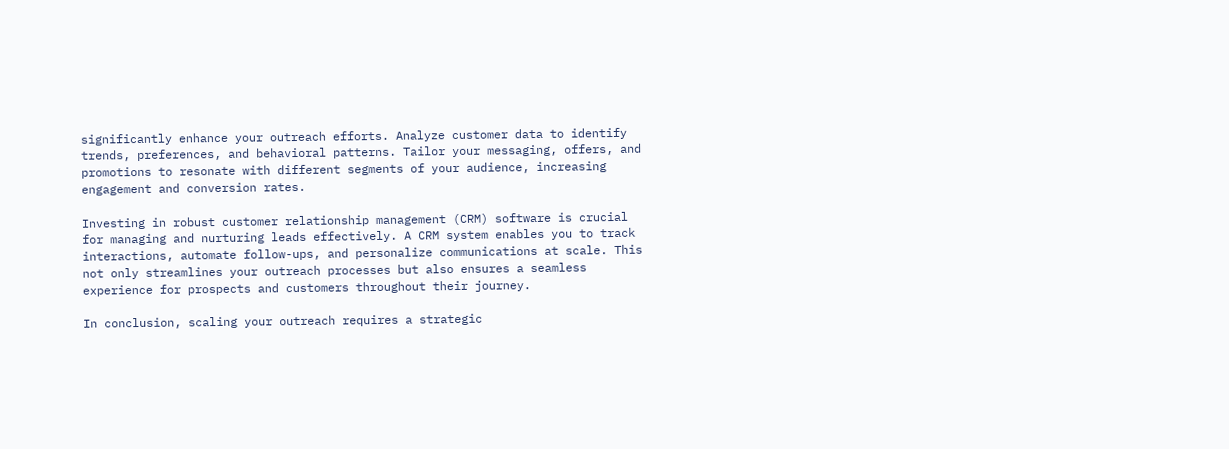significantly enhance your outreach efforts. Analyze customer data to identify trends, preferences, and behavioral patterns. Tailor your messaging, offers, and promotions to resonate with different segments of your audience, increasing engagement and conversion rates.

Investing in robust customer relationship management (CRM) software is crucial for managing and nurturing leads effectively. A CRM system enables you to track interactions, automate follow-ups, and personalize communications at scale. This not only streamlines your outreach processes but also ensures a seamless experience for prospects and customers throughout their journey.

In conclusion, scaling your outreach requires a strategic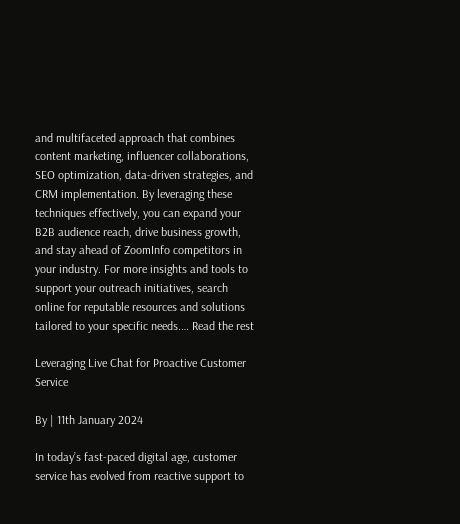and multifaceted approach that combines content marketing, influencer collaborations, SEO optimization, data-driven strategies, and CRM implementation. By leveraging these techniques effectively, you can expand your B2B audience reach, drive business growth, and stay ahead of ZoomInfo competitors in your industry. For more insights and tools to support your outreach initiatives, search online for reputable resources and solutions tailored to your specific needs.… Read the rest

Leveraging Live Chat for Proactive Customer Service

By | 11th January 2024

In today’s fast-paced digital age, customer service has evolved from reactive support to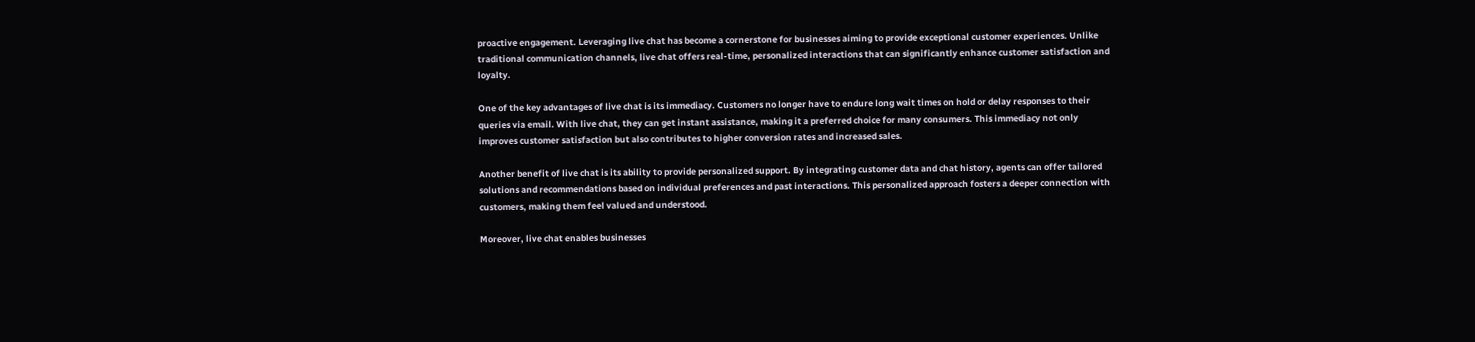proactive engagement. Leveraging live chat has become a cornerstone for businesses aiming to provide exceptional customer experiences. Unlike traditional communication channels, live chat offers real-time, personalized interactions that can significantly enhance customer satisfaction and loyalty.

One of the key advantages of live chat is its immediacy. Customers no longer have to endure long wait times on hold or delay responses to their queries via email. With live chat, they can get instant assistance, making it a preferred choice for many consumers. This immediacy not only improves customer satisfaction but also contributes to higher conversion rates and increased sales.

Another benefit of live chat is its ability to provide personalized support. By integrating customer data and chat history, agents can offer tailored solutions and recommendations based on individual preferences and past interactions. This personalized approach fosters a deeper connection with customers, making them feel valued and understood.

Moreover, live chat enables businesses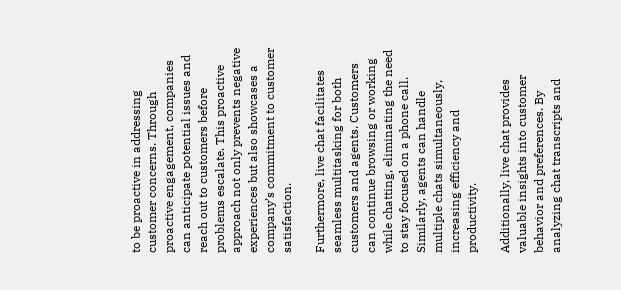to be proactive in addressing customer concerns. Through proactive engagement, companies can anticipate potential issues and reach out to customers before problems escalate. This proactive approach not only prevents negative experiences but also showcases a company’s commitment to customer satisfaction.

Furthermore, live chat facilitates seamless multitasking for both customers and agents. Customers can continue browsing or working while chatting, eliminating the need to stay focused on a phone call. Similarly, agents can handle multiple chats simultaneously, increasing efficiency and productivity.

Additionally, live chat provides valuable insights into customer behavior and preferences. By analyzing chat transcripts and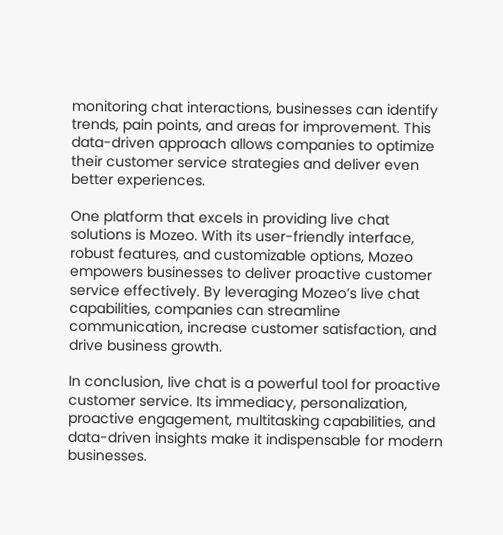monitoring chat interactions, businesses can identify trends, pain points, and areas for improvement. This data-driven approach allows companies to optimize their customer service strategies and deliver even better experiences.

One platform that excels in providing live chat solutions is Mozeo. With its user-friendly interface, robust features, and customizable options, Mozeo empowers businesses to deliver proactive customer service effectively. By leveraging Mozeo’s live chat capabilities, companies can streamline communication, increase customer satisfaction, and drive business growth.

In conclusion, live chat is a powerful tool for proactive customer service. Its immediacy, personalization, proactive engagement, multitasking capabilities, and data-driven insights make it indispensable for modern businesses.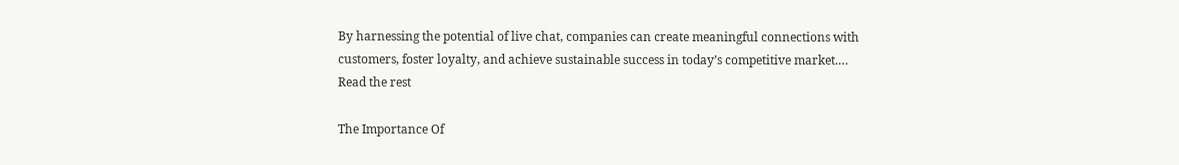By harnessing the potential of live chat, companies can create meaningful connections with customers, foster loyalty, and achieve sustainable success in today’s competitive market.… Read the rest

The Importance Of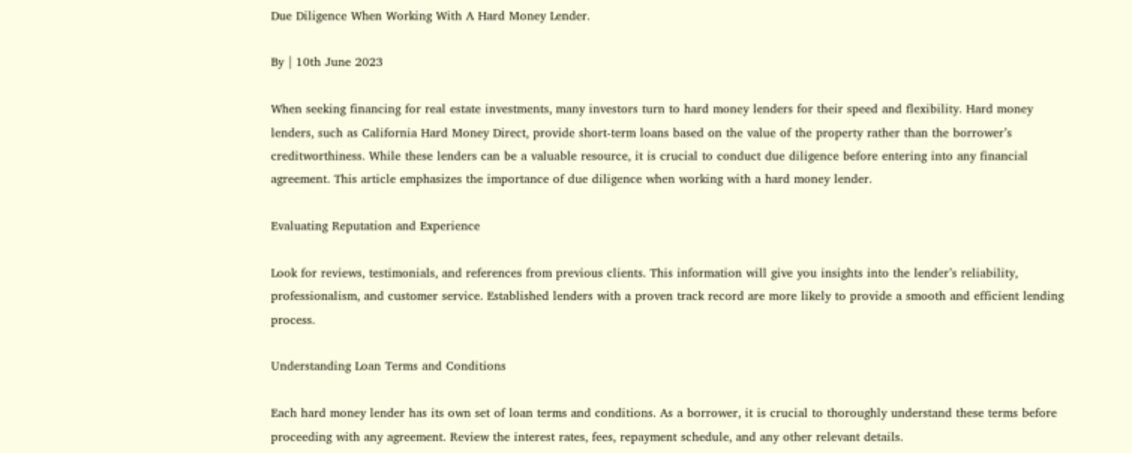Due Diligence When Working With A Hard Money Lender.

By | 10th June 2023

When seeking financing for real estate investments, many investors turn to hard money lenders for their speed and flexibility. Hard money lenders, such as California Hard Money Direct, provide short-term loans based on the value of the property rather than the borrower’s creditworthiness. While these lenders can be a valuable resource, it is crucial to conduct due diligence before entering into any financial agreement. This article emphasizes the importance of due diligence when working with a hard money lender.

Evaluating Reputation and Experience

Look for reviews, testimonials, and references from previous clients. This information will give you insights into the lender’s reliability, professionalism, and customer service. Established lenders with a proven track record are more likely to provide a smooth and efficient lending process.

Understanding Loan Terms and Conditions

Each hard money lender has its own set of loan terms and conditions. As a borrower, it is crucial to thoroughly understand these terms before proceeding with any agreement. Review the interest rates, fees, repayment schedule, and any other relevant details.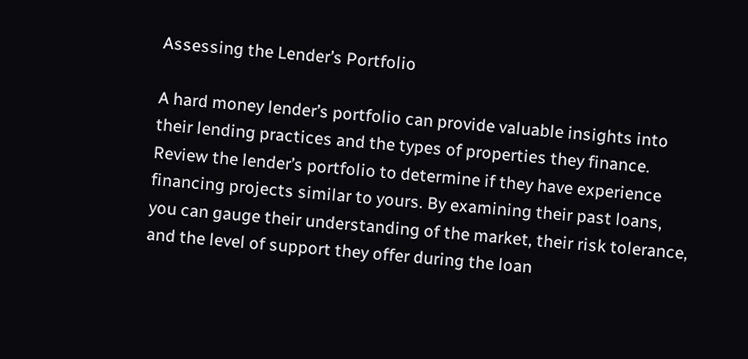Assessing the Lender’s Portfolio

A hard money lender’s portfolio can provide valuable insights into their lending practices and the types of properties they finance. Review the lender’s portfolio to determine if they have experience financing projects similar to yours. By examining their past loans, you can gauge their understanding of the market, their risk tolerance, and the level of support they offer during the loan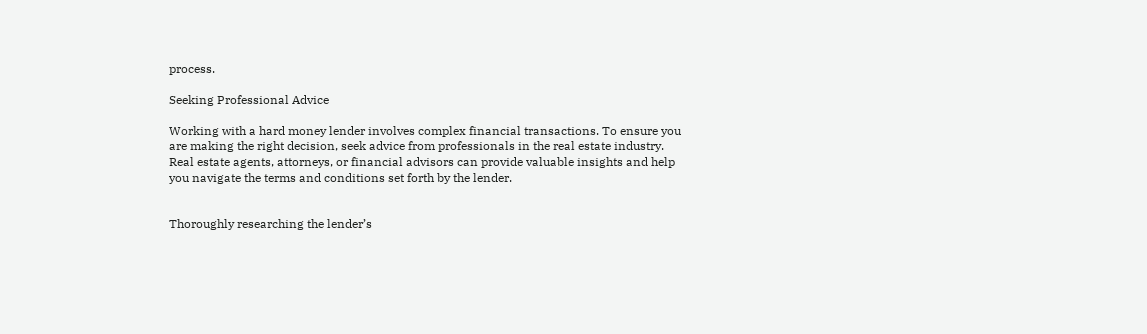process.

Seeking Professional Advice

Working with a hard money lender involves complex financial transactions. To ensure you are making the right decision, seek advice from professionals in the real estate industry. Real estate agents, attorneys, or financial advisors can provide valuable insights and help you navigate the terms and conditions set forth by the lender.


Thoroughly researching the lender’s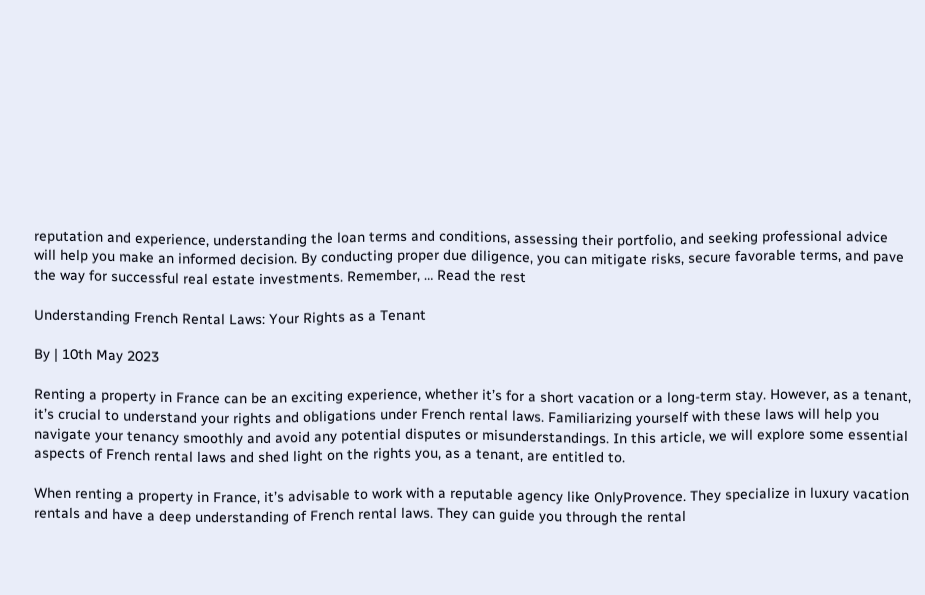reputation and experience, understanding the loan terms and conditions, assessing their portfolio, and seeking professional advice will help you make an informed decision. By conducting proper due diligence, you can mitigate risks, secure favorable terms, and pave the way for successful real estate investments. Remember, … Read the rest

Understanding French Rental Laws: Your Rights as a Tenant

By | 10th May 2023

Renting a property in France can be an exciting experience, whether it’s for a short vacation or a long-term stay. However, as a tenant, it’s crucial to understand your rights and obligations under French rental laws. Familiarizing yourself with these laws will help you navigate your tenancy smoothly and avoid any potential disputes or misunderstandings. In this article, we will explore some essential aspects of French rental laws and shed light on the rights you, as a tenant, are entitled to.

When renting a property in France, it’s advisable to work with a reputable agency like OnlyProvence. They specialize in luxury vacation rentals and have a deep understanding of French rental laws. They can guide you through the rental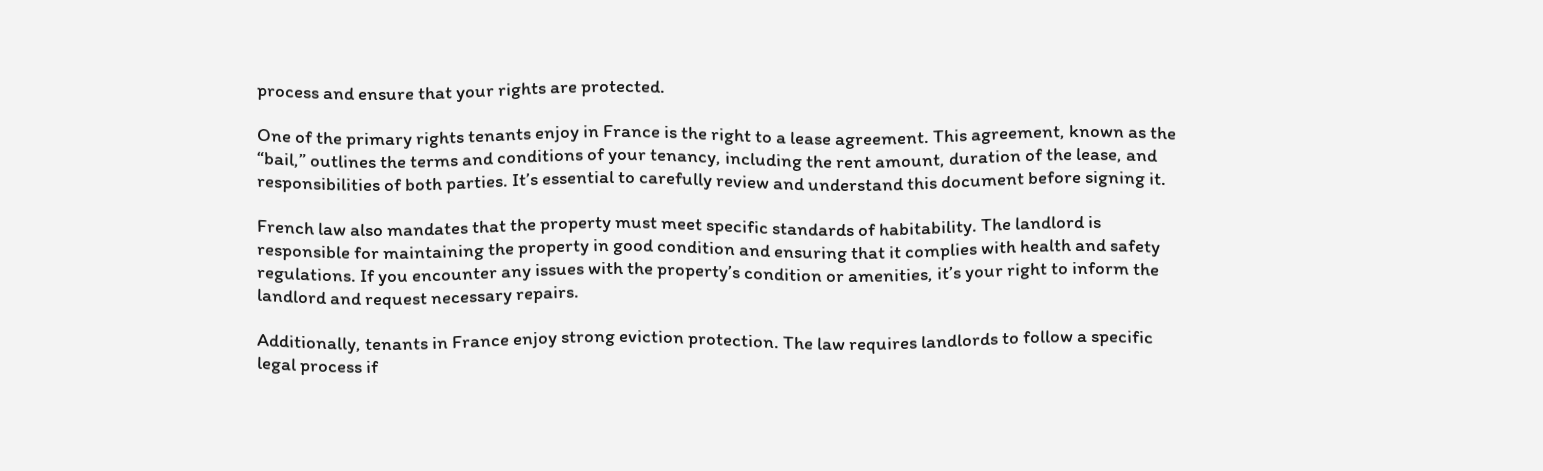process and ensure that your rights are protected.

One of the primary rights tenants enjoy in France is the right to a lease agreement. This agreement, known as the “bail,” outlines the terms and conditions of your tenancy, including the rent amount, duration of the lease, and responsibilities of both parties. It’s essential to carefully review and understand this document before signing it.

French law also mandates that the property must meet specific standards of habitability. The landlord is responsible for maintaining the property in good condition and ensuring that it complies with health and safety regulations. If you encounter any issues with the property’s condition or amenities, it’s your right to inform the landlord and request necessary repairs.

Additionally, tenants in France enjoy strong eviction protection. The law requires landlords to follow a specific legal process if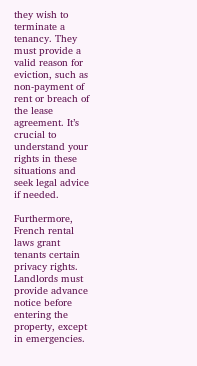they wish to terminate a tenancy. They must provide a valid reason for eviction, such as non-payment of rent or breach of the lease agreement. It’s crucial to understand your rights in these situations and seek legal advice if needed.

Furthermore, French rental laws grant tenants certain privacy rights. Landlords must provide advance notice before entering the property, except in emergencies.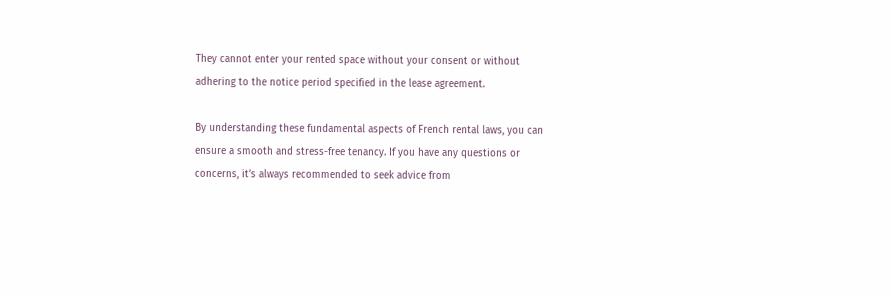They cannot enter your rented space without your consent or without adhering to the notice period specified in the lease agreement.

By understanding these fundamental aspects of French rental laws, you can ensure a smooth and stress-free tenancy. If you have any questions or concerns, it’s always recommended to seek advice from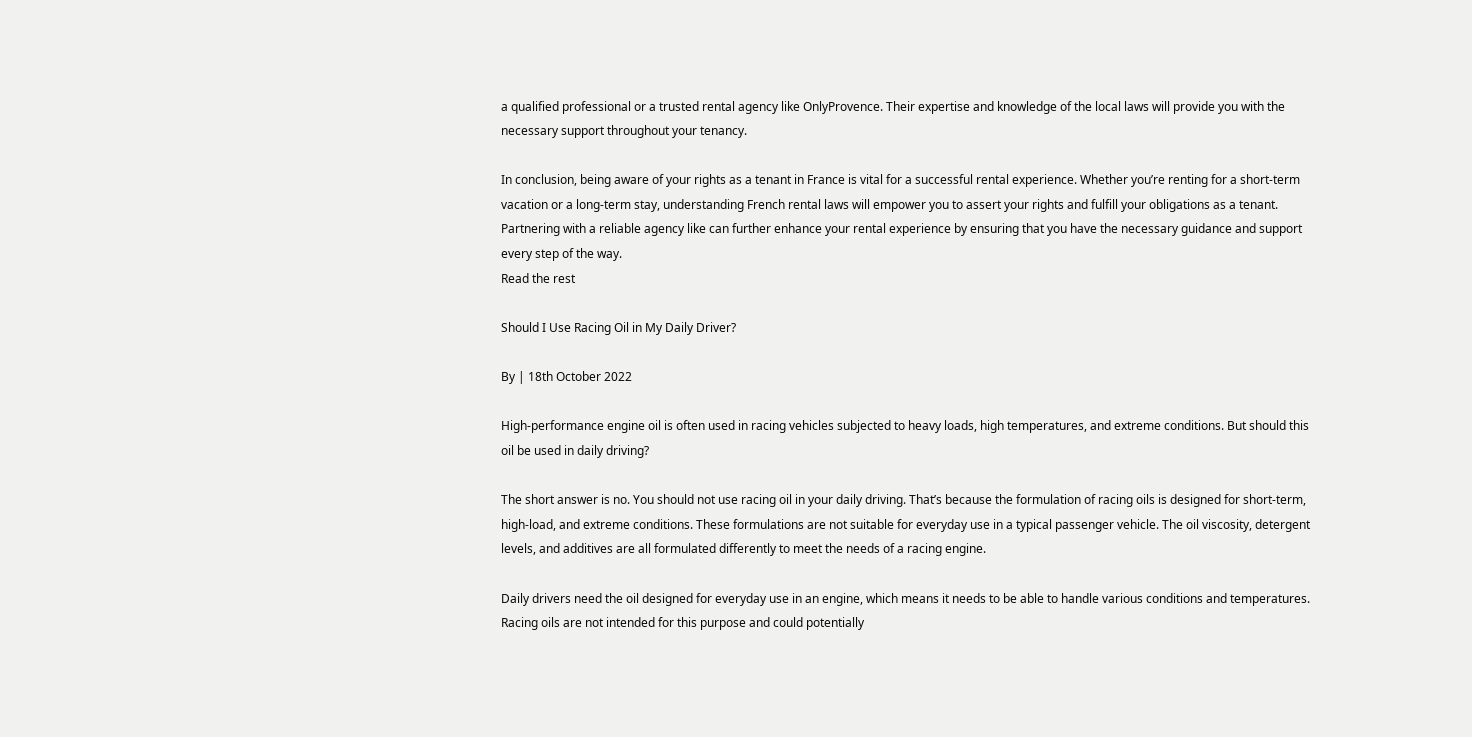a qualified professional or a trusted rental agency like OnlyProvence. Their expertise and knowledge of the local laws will provide you with the necessary support throughout your tenancy.

In conclusion, being aware of your rights as a tenant in France is vital for a successful rental experience. Whether you’re renting for a short-term vacation or a long-term stay, understanding French rental laws will empower you to assert your rights and fulfill your obligations as a tenant. Partnering with a reliable agency like can further enhance your rental experience by ensuring that you have the necessary guidance and support every step of the way.
Read the rest

Should I Use Racing Oil in My Daily Driver?

By | 18th October 2022

High-performance engine oil is often used in racing vehicles subjected to heavy loads, high temperatures, and extreme conditions. But should this oil be used in daily driving?

The short answer is no. You should not use racing oil in your daily driving. That’s because the formulation of racing oils is designed for short-term, high-load, and extreme conditions. These formulations are not suitable for everyday use in a typical passenger vehicle. The oil viscosity, detergent levels, and additives are all formulated differently to meet the needs of a racing engine.

Daily drivers need the oil designed for everyday use in an engine, which means it needs to be able to handle various conditions and temperatures. Racing oils are not intended for this purpose and could potentially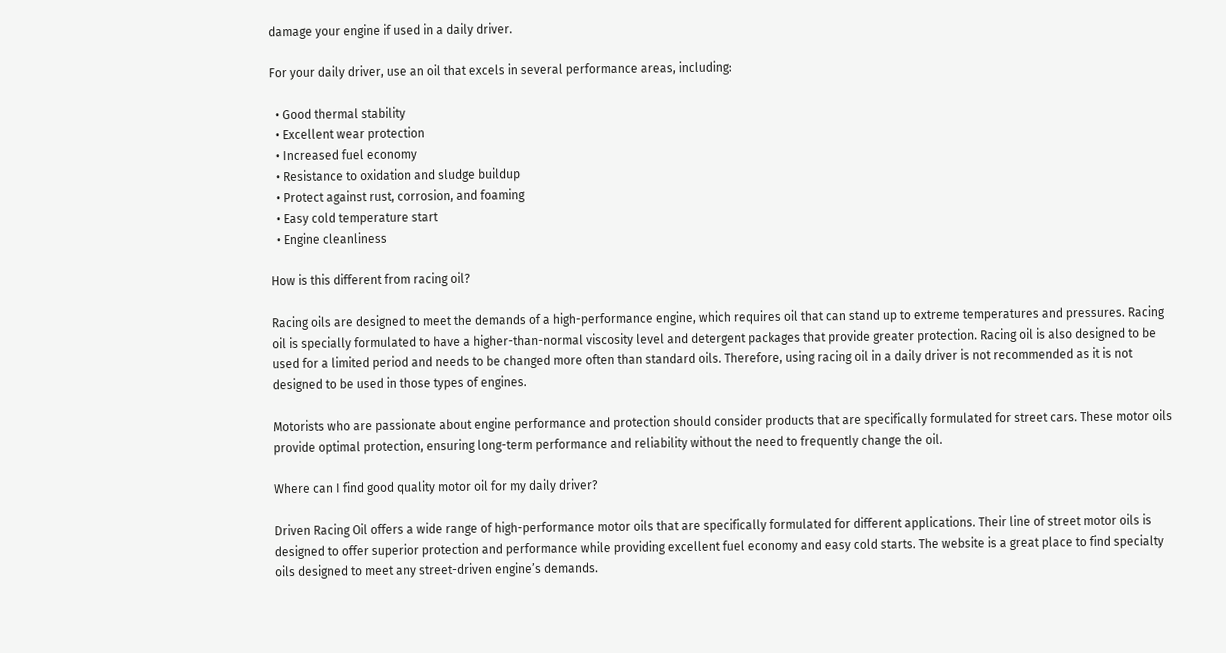damage your engine if used in a daily driver.

For your daily driver, use an oil that excels in several performance areas, including:

  • Good thermal stability
  • Excellent wear protection
  • Increased fuel economy
  • Resistance to oxidation and sludge buildup
  • Protect against rust, corrosion, and foaming
  • Easy cold temperature start
  • Engine cleanliness

How is this different from racing oil?

Racing oils are designed to meet the demands of a high-performance engine, which requires oil that can stand up to extreme temperatures and pressures. Racing oil is specially formulated to have a higher-than-normal viscosity level and detergent packages that provide greater protection. Racing oil is also designed to be used for a limited period and needs to be changed more often than standard oils. Therefore, using racing oil in a daily driver is not recommended as it is not designed to be used in those types of engines.

Motorists who are passionate about engine performance and protection should consider products that are specifically formulated for street cars. These motor oils provide optimal protection, ensuring long-term performance and reliability without the need to frequently change the oil.

Where can I find good quality motor oil for my daily driver?

Driven Racing Oil offers a wide range of high-performance motor oils that are specifically formulated for different applications. Their line of street motor oils is designed to offer superior protection and performance while providing excellent fuel economy and easy cold starts. The website is a great place to find specialty oils designed to meet any street-driven engine’s demands.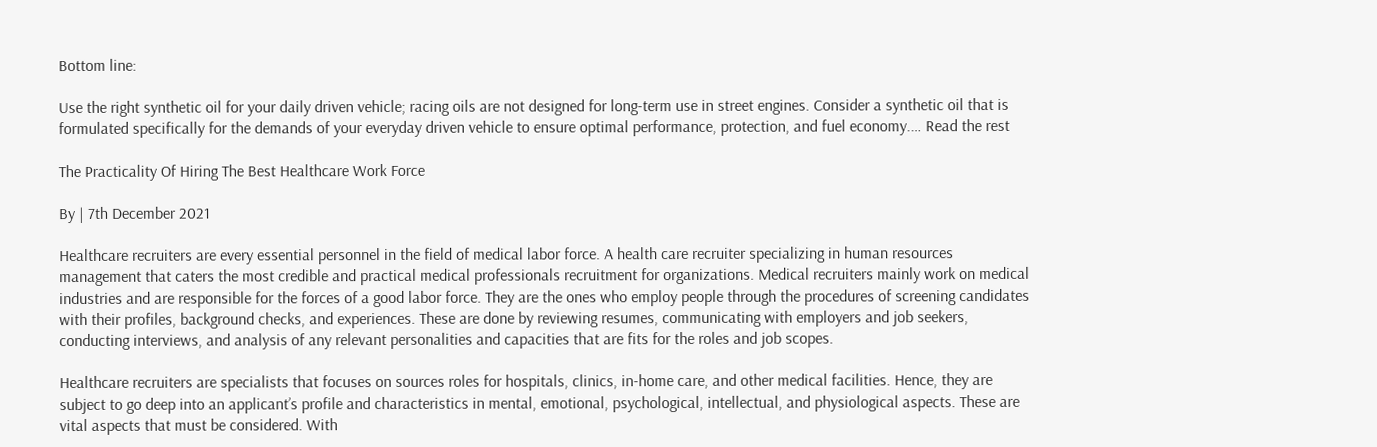Bottom line:

Use the right synthetic oil for your daily driven vehicle; racing oils are not designed for long-term use in street engines. Consider a synthetic oil that is formulated specifically for the demands of your everyday driven vehicle to ensure optimal performance, protection, and fuel economy.… Read the rest

The Practicality Of Hiring The Best Healthcare Work Force

By | 7th December 2021

Healthcare recruiters are every essential personnel in the field of medical labor force. A health care recruiter specializing in human resources management that caters the most credible and practical medical professionals recruitment for organizations. Medical recruiters mainly work on medical industries and are responsible for the forces of a good labor force. They are the ones who employ people through the procedures of screening candidates with their profiles, background checks, and experiences. These are done by reviewing resumes, communicating with employers and job seekers, conducting interviews, and analysis of any relevant personalities and capacities that are fits for the roles and job scopes.

Healthcare recruiters are specialists that focuses on sources roles for hospitals, clinics, in-home care, and other medical facilities. Hence, they are subject to go deep into an applicant’s profile and characteristics in mental, emotional, psychological, intellectual, and physiological aspects. These are vital aspects that must be considered. With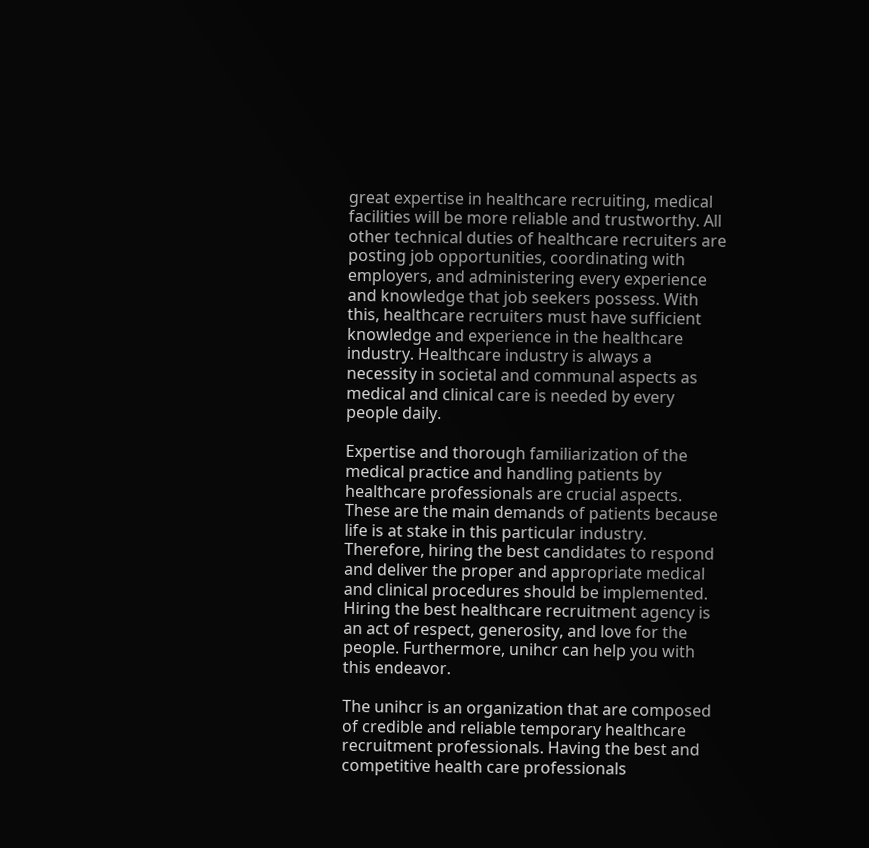great expertise in healthcare recruiting, medical facilities will be more reliable and trustworthy. All other technical duties of healthcare recruiters are posting job opportunities, coordinating with employers, and administering every experience and knowledge that job seekers possess. With this, healthcare recruiters must have sufficient knowledge and experience in the healthcare industry. Healthcare industry is always a necessity in societal and communal aspects as medical and clinical care is needed by every people daily.

Expertise and thorough familiarization of the medical practice and handling patients by healthcare professionals are crucial aspects. These are the main demands of patients because life is at stake in this particular industry. Therefore, hiring the best candidates to respond and deliver the proper and appropriate medical and clinical procedures should be implemented. Hiring the best healthcare recruitment agency is an act of respect, generosity, and love for the people. Furthermore, unihcr can help you with this endeavor.

The unihcr is an organization that are composed of credible and reliable temporary healthcare recruitment professionals. Having the best and competitive health care professionals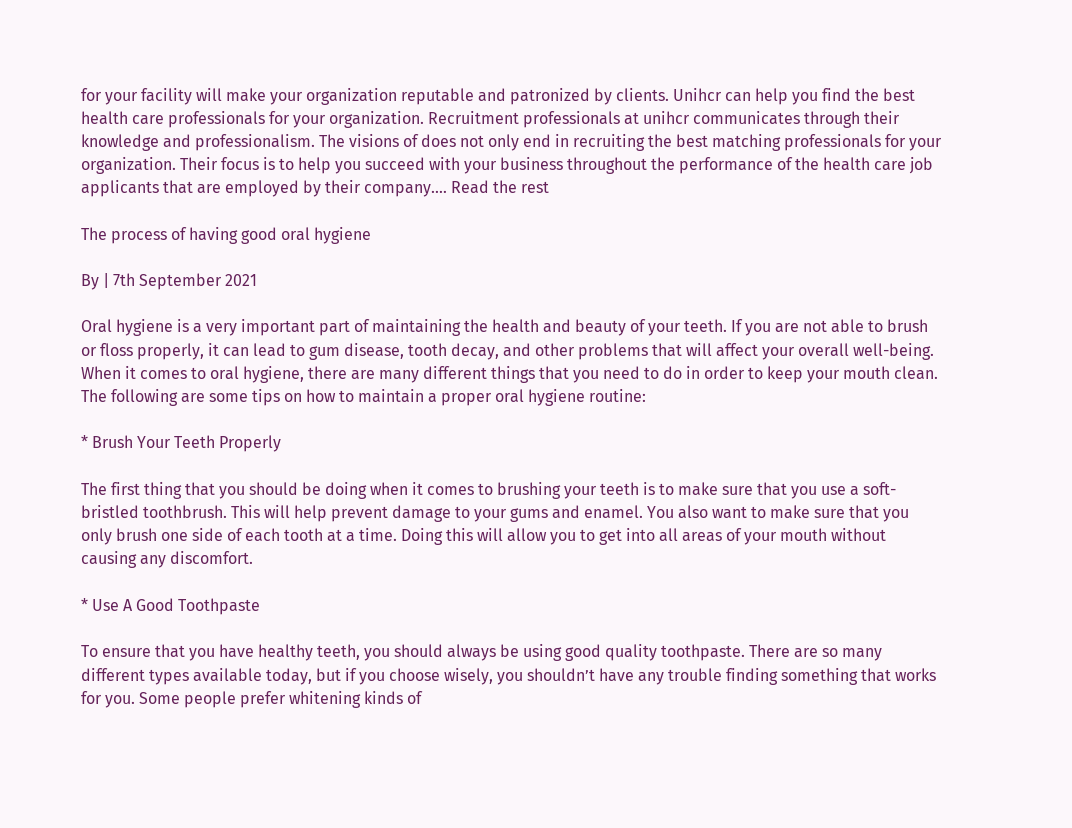for your facility will make your organization reputable and patronized by clients. Unihcr can help you find the best health care professionals for your organization. Recruitment professionals at unihcr communicates through their knowledge and professionalism. The visions of does not only end in recruiting the best matching professionals for your organization. Their focus is to help you succeed with your business throughout the performance of the health care job applicants that are employed by their company.… Read the rest

The process of having good oral hygiene

By | 7th September 2021

Oral hygiene is a very important part of maintaining the health and beauty of your teeth. If you are not able to brush or floss properly, it can lead to gum disease, tooth decay, and other problems that will affect your overall well-being. When it comes to oral hygiene, there are many different things that you need to do in order to keep your mouth clean. The following are some tips on how to maintain a proper oral hygiene routine:

* Brush Your Teeth Properly

The first thing that you should be doing when it comes to brushing your teeth is to make sure that you use a soft-bristled toothbrush. This will help prevent damage to your gums and enamel. You also want to make sure that you only brush one side of each tooth at a time. Doing this will allow you to get into all areas of your mouth without causing any discomfort.

* Use A Good Toothpaste

To ensure that you have healthy teeth, you should always be using good quality toothpaste. There are so many different types available today, but if you choose wisely, you shouldn’t have any trouble finding something that works for you. Some people prefer whitening kinds of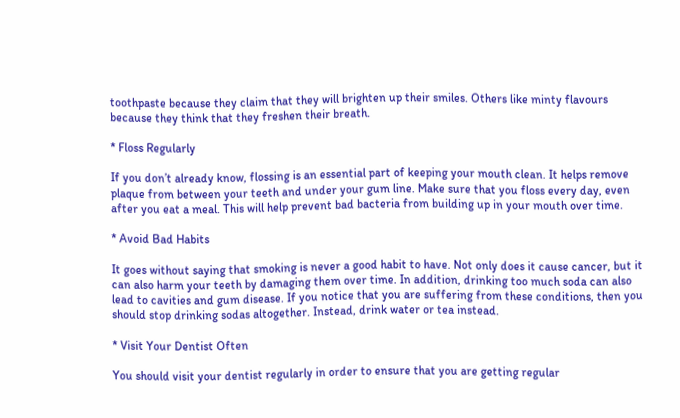toothpaste because they claim that they will brighten up their smiles. Others like minty flavours because they think that they freshen their breath.

* Floss Regularly

If you don’t already know, flossing is an essential part of keeping your mouth clean. It helps remove plaque from between your teeth and under your gum line. Make sure that you floss every day, even after you eat a meal. This will help prevent bad bacteria from building up in your mouth over time.

* Avoid Bad Habits

It goes without saying that smoking is never a good habit to have. Not only does it cause cancer, but it can also harm your teeth by damaging them over time. In addition, drinking too much soda can also lead to cavities and gum disease. If you notice that you are suffering from these conditions, then you should stop drinking sodas altogether. Instead, drink water or tea instead.

* Visit Your Dentist Often

You should visit your dentist regularly in order to ensure that you are getting regular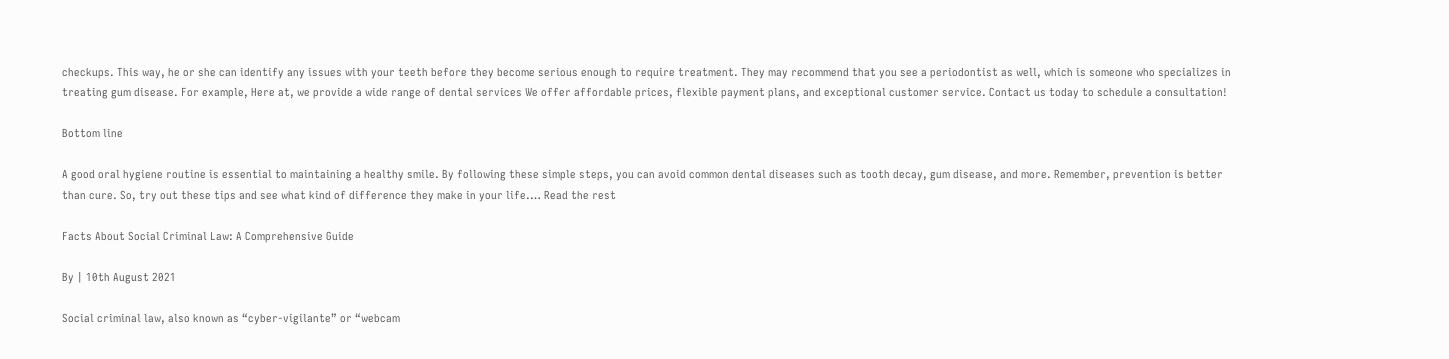checkups. This way, he or she can identify any issues with your teeth before they become serious enough to require treatment. They may recommend that you see a periodontist as well, which is someone who specializes in treating gum disease. For example, Here at, we provide a wide range of dental services We offer affordable prices, flexible payment plans, and exceptional customer service. Contact us today to schedule a consultation!

Bottom line

A good oral hygiene routine is essential to maintaining a healthy smile. By following these simple steps, you can avoid common dental diseases such as tooth decay, gum disease, and more. Remember, prevention is better than cure. So, try out these tips and see what kind of difference they make in your life.… Read the rest

Facts About Social Criminal Law: A Comprehensive Guide

By | 10th August 2021

Social criminal law, also known as “cyber-vigilante” or “webcam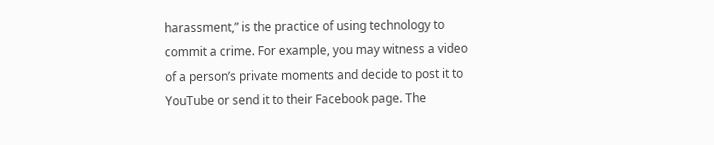harassment,” is the practice of using technology to commit a crime. For example, you may witness a video of a person’s private moments and decide to post it to YouTube or send it to their Facebook page. The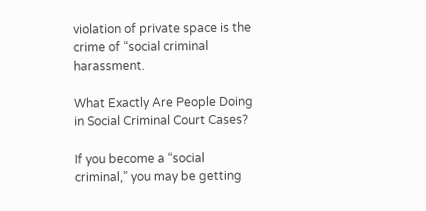violation of private space is the crime of “social criminal harassment.

What Exactly Are People Doing in Social Criminal Court Cases?

If you become a “social criminal,” you may be getting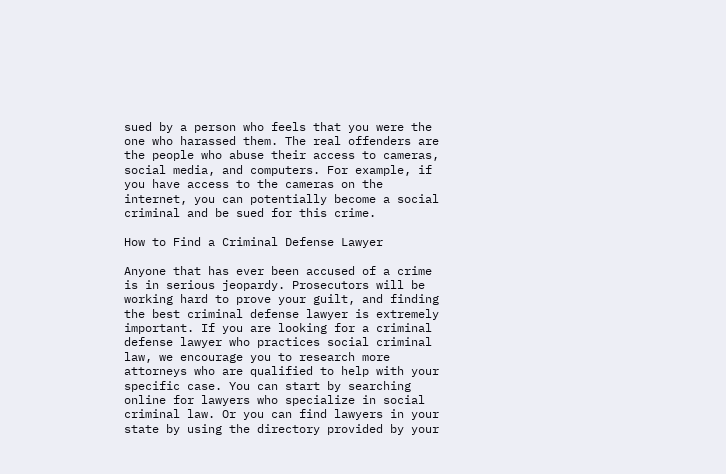sued by a person who feels that you were the one who harassed them. The real offenders are the people who abuse their access to cameras, social media, and computers. For example, if you have access to the cameras on the internet, you can potentially become a social criminal and be sued for this crime.

How to Find a Criminal Defense Lawyer

Anyone that has ever been accused of a crime is in serious jeopardy. Prosecutors will be working hard to prove your guilt, and finding the best criminal defense lawyer is extremely important. If you are looking for a criminal defense lawyer who practices social criminal law, we encourage you to research more attorneys who are qualified to help with your specific case. You can start by searching online for lawyers who specialize in social criminal law. Or you can find lawyers in your state by using the directory provided by your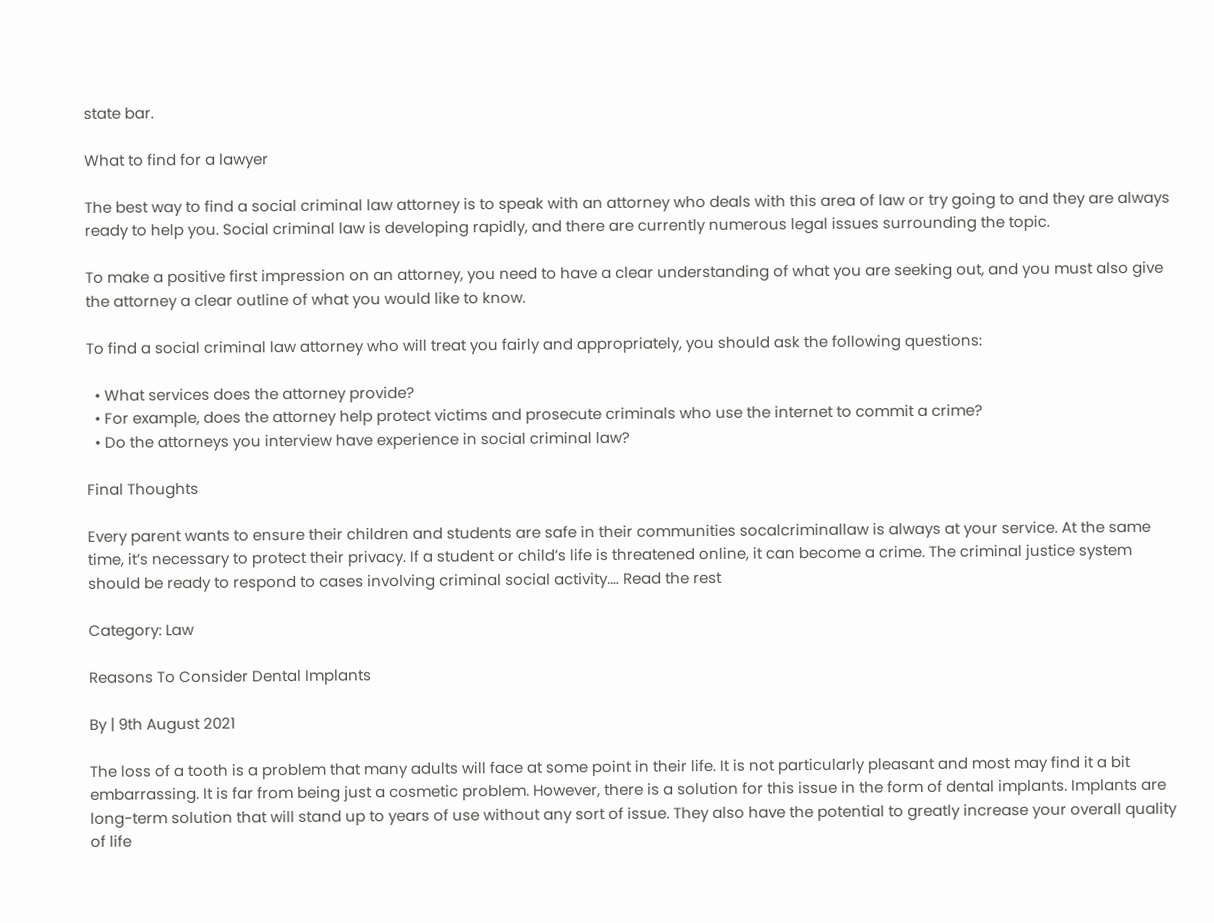state bar.

What to find for a lawyer

The best way to find a social criminal law attorney is to speak with an attorney who deals with this area of law or try going to and they are always ready to help you. Social criminal law is developing rapidly, and there are currently numerous legal issues surrounding the topic.

To make a positive first impression on an attorney, you need to have a clear understanding of what you are seeking out, and you must also give the attorney a clear outline of what you would like to know.

To find a social criminal law attorney who will treat you fairly and appropriately, you should ask the following questions:

  • What services does the attorney provide?
  • For example, does the attorney help protect victims and prosecute criminals who use the internet to commit a crime?
  • Do the attorneys you interview have experience in social criminal law?

Final Thoughts

Every parent wants to ensure their children and students are safe in their communities socalcriminallaw is always at your service. At the same time, it’s necessary to protect their privacy. If a student or child’s life is threatened online, it can become a crime. The criminal justice system should be ready to respond to cases involving criminal social activity.… Read the rest

Category: Law

Reasons To Consider Dental Implants

By | 9th August 2021

The loss of a tooth is a problem that many adults will face at some point in their life. It is not particularly pleasant and most may find it a bit embarrassing. It is far from being just a cosmetic problem. However, there is a solution for this issue in the form of dental implants. Implants are long-term solution that will stand up to years of use without any sort of issue. They also have the potential to greatly increase your overall quality of life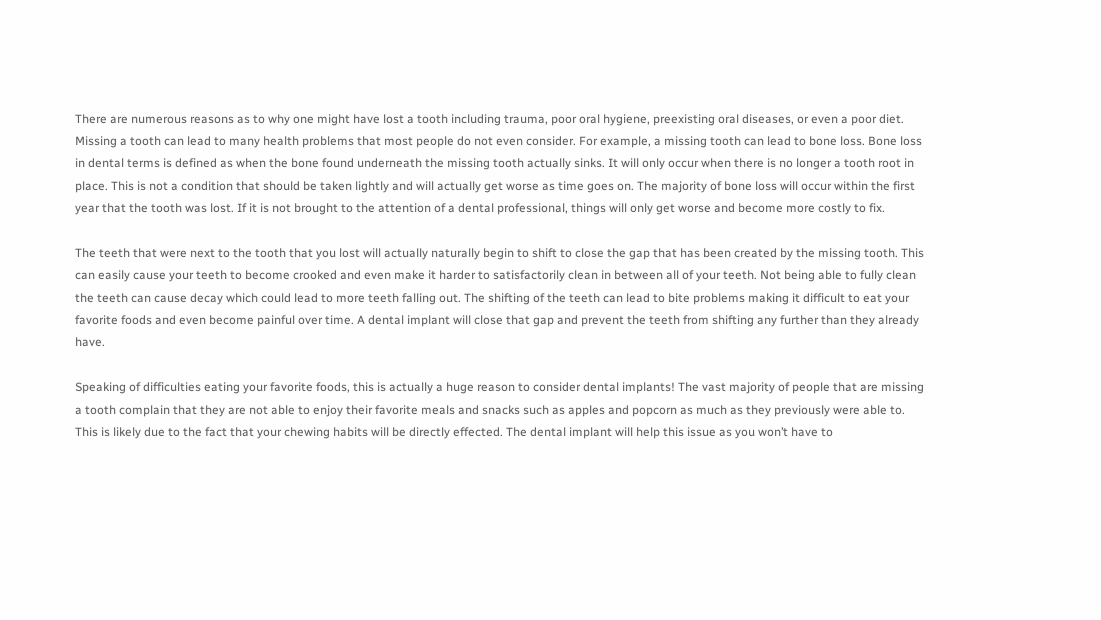There are numerous reasons as to why one might have lost a tooth including trauma, poor oral hygiene, preexisting oral diseases, or even a poor diet. Missing a tooth can lead to many health problems that most people do not even consider. For example, a missing tooth can lead to bone loss. Bone loss in dental terms is defined as when the bone found underneath the missing tooth actually sinks. It will only occur when there is no longer a tooth root in place. This is not a condition that should be taken lightly and will actually get worse as time goes on. The majority of bone loss will occur within the first year that the tooth was lost. If it is not brought to the attention of a dental professional, things will only get worse and become more costly to fix.

The teeth that were next to the tooth that you lost will actually naturally begin to shift to close the gap that has been created by the missing tooth. This can easily cause your teeth to become crooked and even make it harder to satisfactorily clean in between all of your teeth. Not being able to fully clean the teeth can cause decay which could lead to more teeth falling out. The shifting of the teeth can lead to bite problems making it difficult to eat your favorite foods and even become painful over time. A dental implant will close that gap and prevent the teeth from shifting any further than they already have.

Speaking of difficulties eating your favorite foods, this is actually a huge reason to consider dental implants! The vast majority of people that are missing a tooth complain that they are not able to enjoy their favorite meals and snacks such as apples and popcorn as much as they previously were able to. This is likely due to the fact that your chewing habits will be directly effected. The dental implant will help this issue as you won’t have to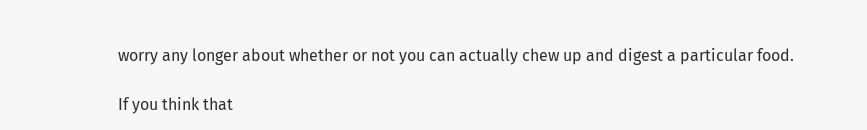worry any longer about whether or not you can actually chew up and digest a particular food.

If you think that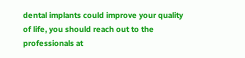dental implants could improve your quality of life, you should reach out to the professionals at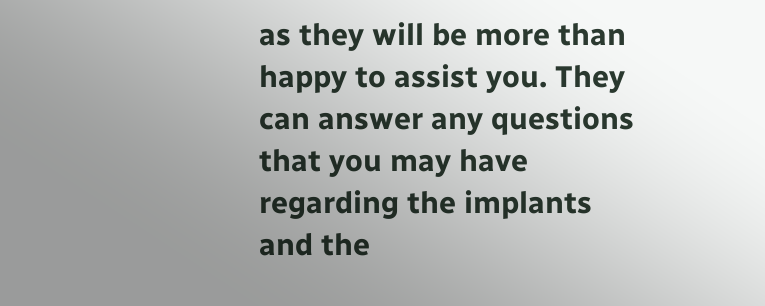as they will be more than happy to assist you. They can answer any questions that you may have regarding the implants and the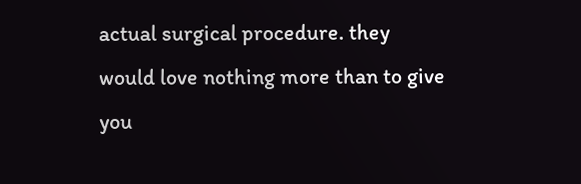actual surgical procedure. they would love nothing more than to give you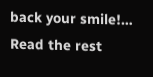back your smile!… Read the rest